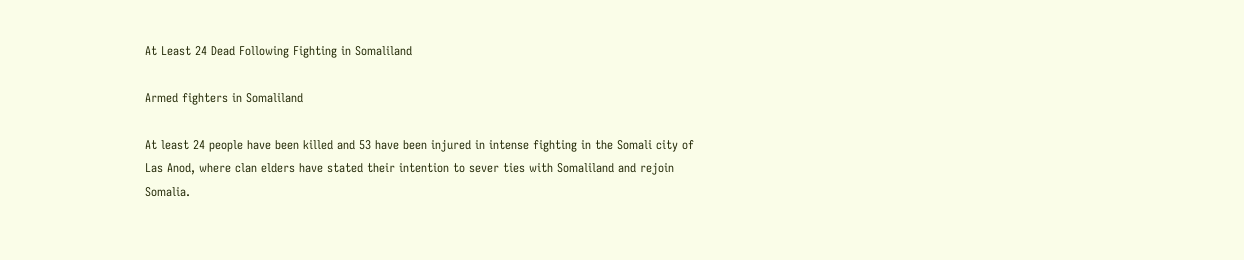At Least 24 Dead Following Fighting in Somaliland

Armed fighters in Somaliland

At least 24 people have been killed and 53 have been injured in intense fighting in the Somali city of Las Anod, where clan elders have stated their intention to sever ties with Somaliland and rejoin Somalia.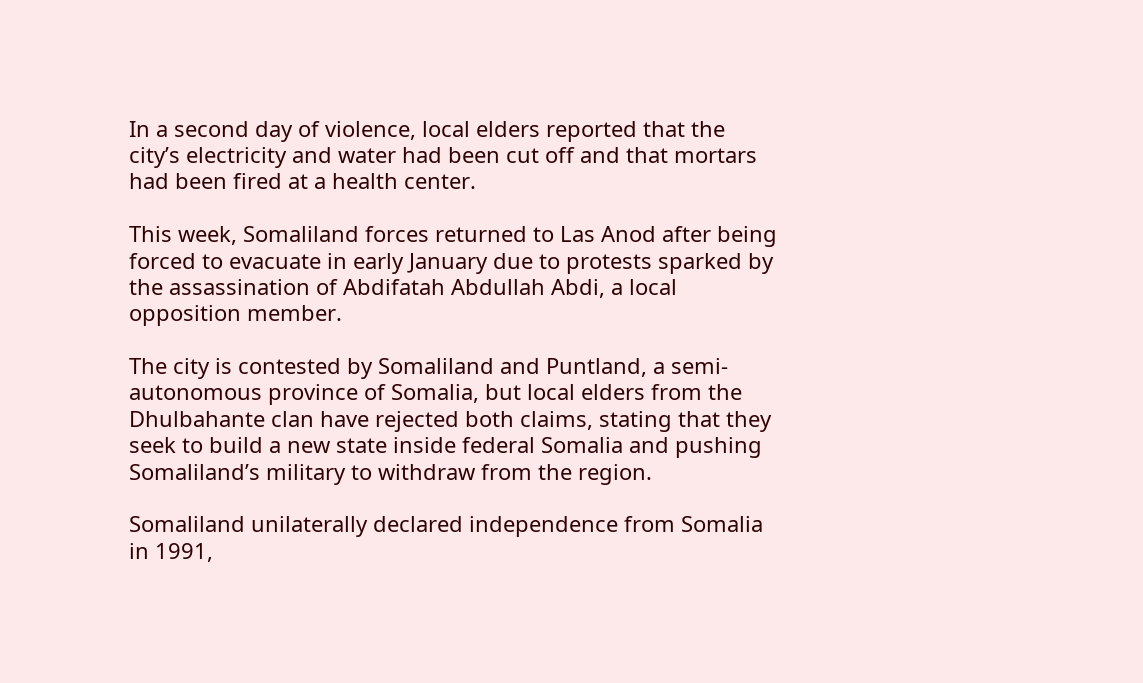In a second day of violence, local elders reported that the city’s electricity and water had been cut off and that mortars had been fired at a health center.

This week, Somaliland forces returned to Las Anod after being forced to evacuate in early January due to protests sparked by the assassination of Abdifatah Abdullah Abdi, a local opposition member.

The city is contested by Somaliland and Puntland, a semi-autonomous province of Somalia, but local elders from the Dhulbahante clan have rejected both claims, stating that they seek to build a new state inside federal Somalia and pushing Somaliland’s military to withdraw from the region.

Somaliland unilaterally declared independence from Somalia in 1991,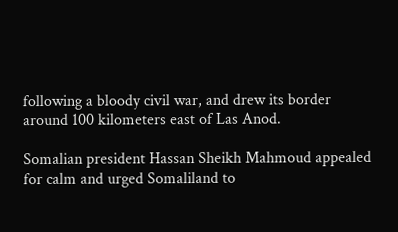following a bloody civil war, and drew its border around 100 kilometers east of Las Anod.

Somalian president Hassan Sheikh Mahmoud appealed for calm and urged Somaliland to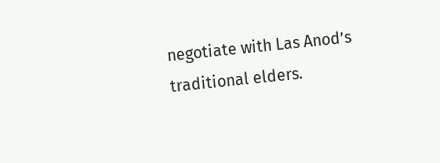negotiate with Las Anod’s traditional elders.